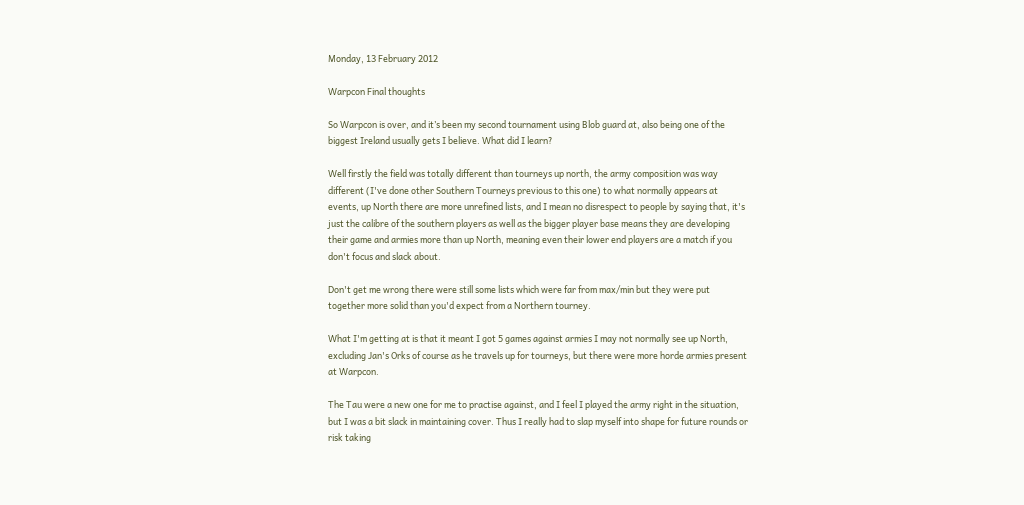Monday, 13 February 2012

Warpcon Final thoughts

So Warpcon is over, and it’s been my second tournament using Blob guard at, also being one of the biggest Ireland usually gets I believe. What did I learn?

Well firstly the field was totally different than tourneys up north, the army composition was way different (I've done other Southern Tourneys previous to this one) to what normally appears at events, up North there are more unrefined lists, and I mean no disrespect to people by saying that, it's just the calibre of the southern players as well as the bigger player base means they are developing their game and armies more than up North, meaning even their lower end players are a match if you don't focus and slack about.

Don't get me wrong there were still some lists which were far from max/min but they were put together more solid than you'd expect from a Northern tourney.

What I'm getting at is that it meant I got 5 games against armies I may not normally see up North, excluding Jan's Orks of course as he travels up for tourneys, but there were more horde armies present at Warpcon.

The Tau were a new one for me to practise against, and I feel I played the army right in the situation, but I was a bit slack in maintaining cover. Thus I really had to slap myself into shape for future rounds or risk taking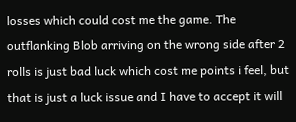losses which could cost me the game. The outflanking Blob arriving on the wrong side after 2 rolls is just bad luck which cost me points i feel, but that is just a luck issue and I have to accept it will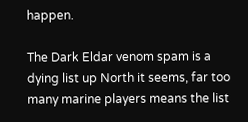happen.

The Dark Eldar venom spam is a dying list up North it seems, far too many marine players means the list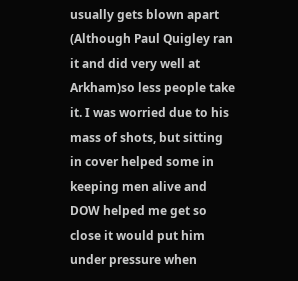usually gets blown apart (Although Paul Quigley ran it and did very well at Arkham)so less people take it. I was worried due to his mass of shots, but sitting in cover helped some in keeping men alive and DOW helped me get so close it would put him under pressure when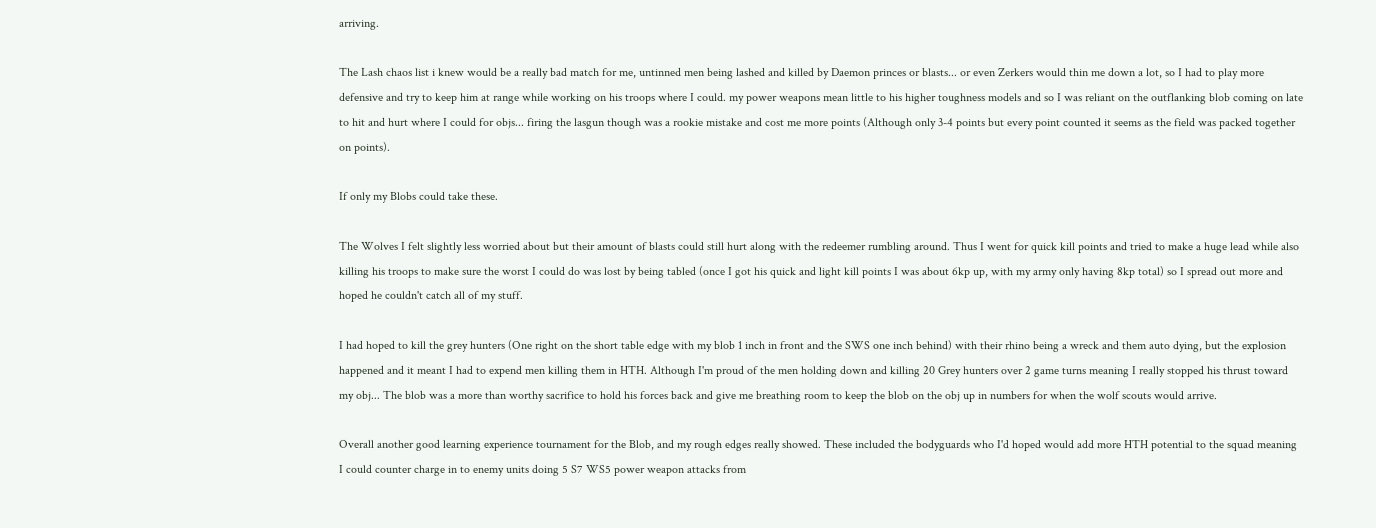arriving.

The Lash chaos list i knew would be a really bad match for me, untinned men being lashed and killed by Daemon princes or blasts... or even Zerkers would thin me down a lot, so I had to play more defensive and try to keep him at range while working on his troops where I could. my power weapons mean little to his higher toughness models and so I was reliant on the outflanking blob coming on late to hit and hurt where I could for objs... firing the lasgun though was a rookie mistake and cost me more points (Although only 3-4 points but every point counted it seems as the field was packed together on points).

If only my Blobs could take these.

The Wolves I felt slightly less worried about but their amount of blasts could still hurt along with the redeemer rumbling around. Thus I went for quick kill points and tried to make a huge lead while also killing his troops to make sure the worst I could do was lost by being tabled (once I got his quick and light kill points I was about 6kp up, with my army only having 8kp total) so I spread out more and hoped he couldn't catch all of my stuff.

I had hoped to kill the grey hunters (One right on the short table edge with my blob 1 inch in front and the SWS one inch behind) with their rhino being a wreck and them auto dying, but the explosion happened and it meant I had to expend men killing them in HTH. Although I'm proud of the men holding down and killing 20 Grey hunters over 2 game turns meaning I really stopped his thrust toward my obj... The blob was a more than worthy sacrifice to hold his forces back and give me breathing room to keep the blob on the obj up in numbers for when the wolf scouts would arrive.

Overall another good learning experience tournament for the Blob, and my rough edges really showed. These included the bodyguards who I'd hoped would add more HTH potential to the squad meaning I could counter charge in to enemy units doing 5 S7 WS5 power weapon attacks from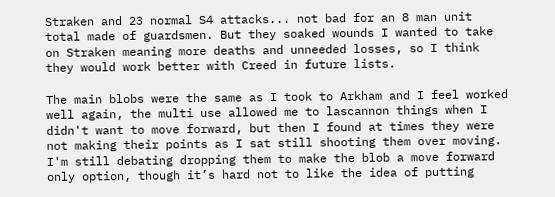Straken and 23 normal S4 attacks... not bad for an 8 man unit total made of guardsmen. But they soaked wounds I wanted to take on Straken meaning more deaths and unneeded losses, so I think they would work better with Creed in future lists.

The main blobs were the same as I took to Arkham and I feel worked well again, the multi use allowed me to lascannon things when I didn't want to move forward, but then I found at times they were not making their points as I sat still shooting them over moving. I'm still debating dropping them to make the blob a move forward only option, though it’s hard not to like the idea of putting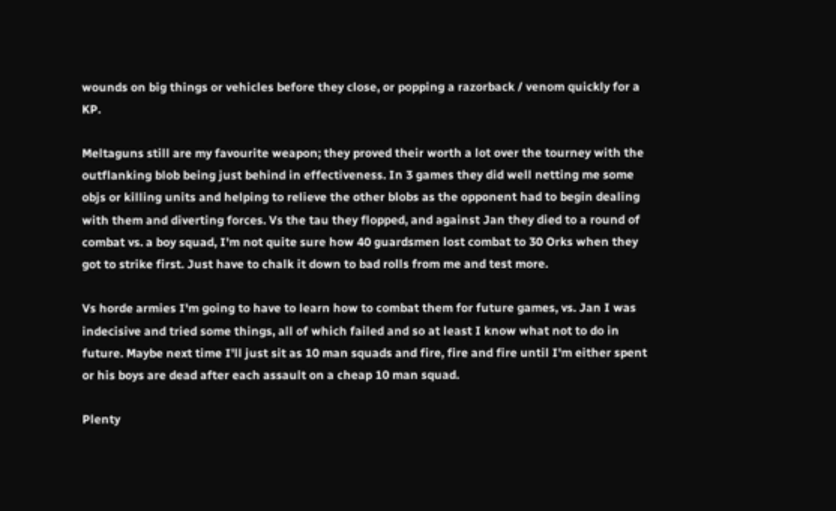wounds on big things or vehicles before they close, or popping a razorback / venom quickly for a KP.

Meltaguns still are my favourite weapon; they proved their worth a lot over the tourney with the outflanking blob being just behind in effectiveness. In 3 games they did well netting me some objs or killing units and helping to relieve the other blobs as the opponent had to begin dealing with them and diverting forces. Vs the tau they flopped, and against Jan they died to a round of combat vs. a boy squad, I'm not quite sure how 40 guardsmen lost combat to 30 Orks when they got to strike first. Just have to chalk it down to bad rolls from me and test more.

Vs horde armies I'm going to have to learn how to combat them for future games, vs. Jan I was indecisive and tried some things, all of which failed and so at least I know what not to do in future. Maybe next time I'll just sit as 10 man squads and fire, fire and fire until I'm either spent or his boys are dead after each assault on a cheap 10 man squad.

Plenty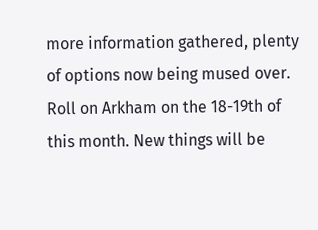more information gathered, plenty of options now being mused over. Roll on Arkham on the 18-19th of this month. New things will be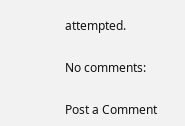attempted.

No comments:

Post a Comment